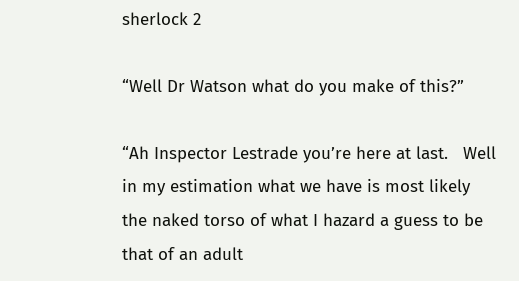sherlock 2

“Well Dr Watson what do you make of this?”

“Ah Inspector Lestrade you’re here at last.   Well in my estimation what we have is most likely the naked torso of what I hazard a guess to be that of an adult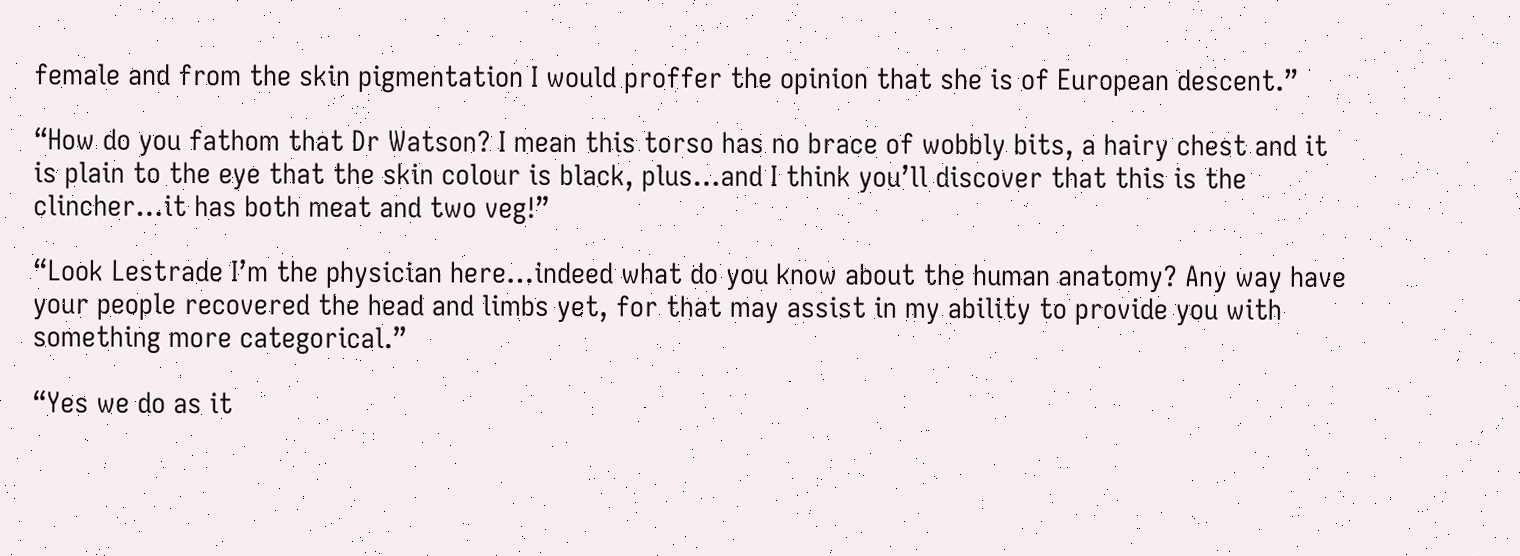female and from the skin pigmentation I would proffer the opinion that she is of European descent.”

“How do you fathom that Dr Watson? I mean this torso has no brace of wobbly bits, a hairy chest and it is plain to the eye that the skin colour is black, plus…and I think you’ll discover that this is the clincher…it has both meat and two veg!”

“Look Lestrade I’m the physician here…indeed what do you know about the human anatomy? Any way have your people recovered the head and limbs yet, for that may assist in my ability to provide you with something more categorical.”

“Yes we do as it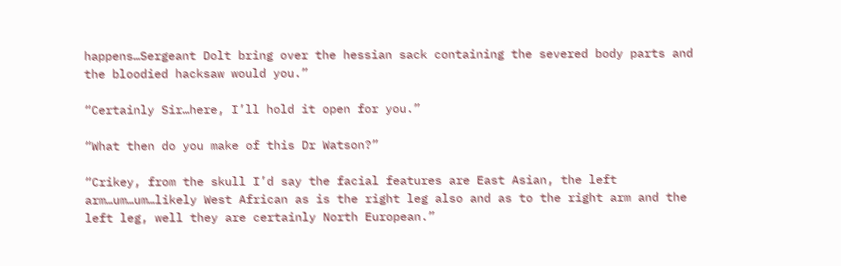happens…Sergeant Dolt bring over the hessian sack containing the severed body parts and the bloodied hacksaw would you.”

“Certainly Sir…here, I’ll hold it open for you.”

“What then do you make of this Dr Watson?”

“Crikey, from the skull I’d say the facial features are East Asian, the left arm…um…um…likely West African as is the right leg also and as to the right arm and the left leg, well they are certainly North European.”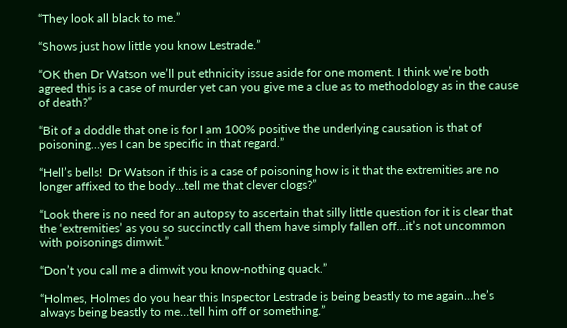“They look all black to me.”

“Shows just how little you know Lestrade.”

“OK then Dr Watson we’ll put ethnicity issue aside for one moment. I think we’re both agreed this is a case of murder yet can you give me a clue as to methodology as in the cause of death?”

“Bit of a doddle that one is for I am 100% positive the underlying causation is that of poisoning…yes I can be specific in that regard.”

“Hell’s bells!  Dr Watson if this is a case of poisoning how is it that the extremities are no longer affixed to the body…tell me that clever clogs?”

“Look there is no need for an autopsy to ascertain that silly little question for it is clear that the ‘extremities’ as you so succinctly call them have simply fallen off…it’s not uncommon with poisonings dimwit.”

“Don’t you call me a dimwit you know-nothing quack.”

“Holmes, Holmes do you hear this Inspector Lestrade is being beastly to me again…he’s always being beastly to me…tell him off or something.”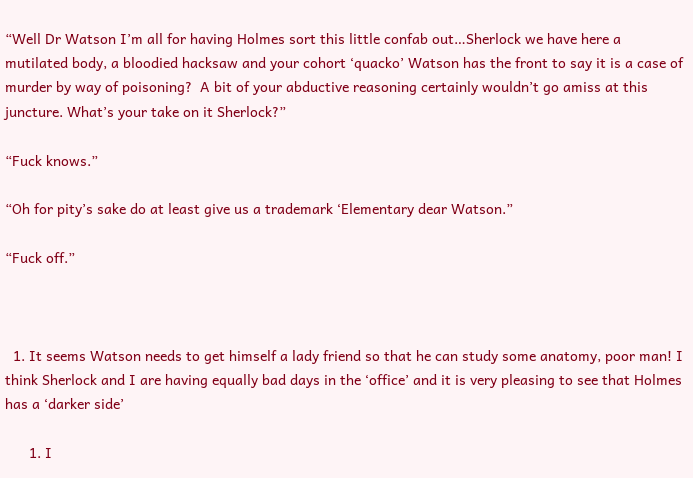“Well Dr Watson I’m all for having Holmes sort this little confab out…Sherlock we have here a mutilated body, a bloodied hacksaw and your cohort ‘quacko’ Watson has the front to say it is a case of murder by way of poisoning?  A bit of your abductive reasoning certainly wouldn’t go amiss at this juncture. What’s your take on it Sherlock?”

“Fuck knows.”

“Oh for pity’s sake do at least give us a trademark ‘Elementary dear Watson.”

“Fuck off.”



  1. It seems Watson needs to get himself a lady friend so that he can study some anatomy, poor man! I think Sherlock and I are having equally bad days in the ‘office’ and it is very pleasing to see that Holmes has a ‘darker side’

      1. I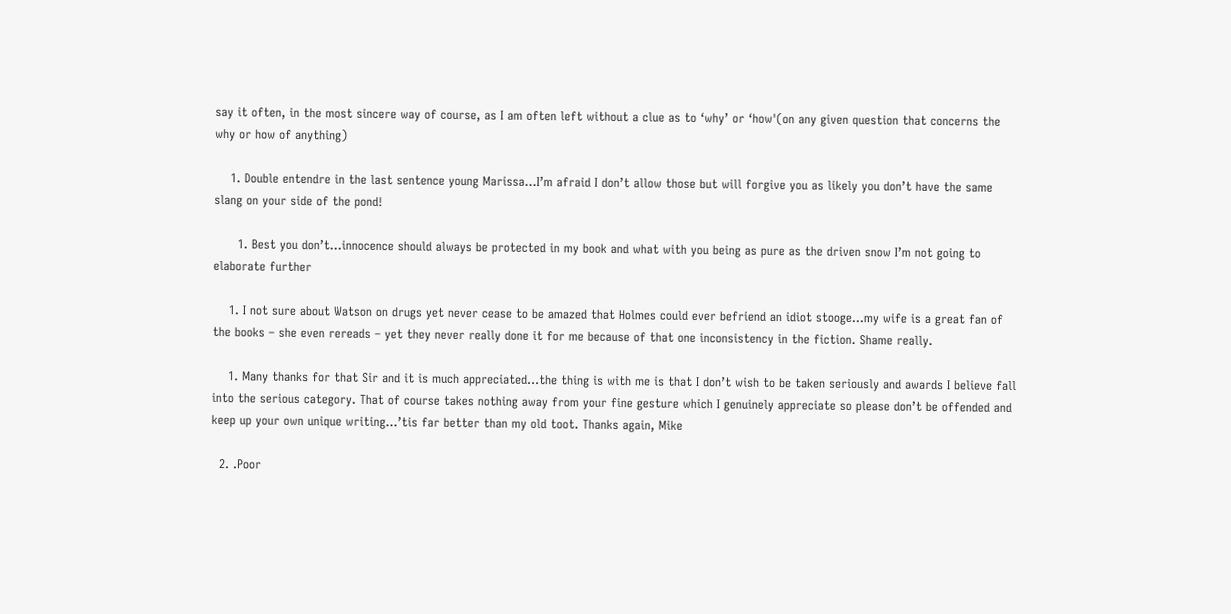say it often, in the most sincere way of course, as I am often left without a clue as to ‘why’ or ‘how'(on any given question that concerns the why or how of anything)

    1. Double entendre in the last sentence young Marissa…I’m afraid I don’t allow those but will forgive you as likely you don’t have the same slang on your side of the pond!

      1. Best you don’t…innocence should always be protected in my book and what with you being as pure as the driven snow I’m not going to elaborate further

    1. I not sure about Watson on drugs yet never cease to be amazed that Holmes could ever befriend an idiot stooge…my wife is a great fan of the books – she even rereads – yet they never really done it for me because of that one inconsistency in the fiction. Shame really.

    1. Many thanks for that Sir and it is much appreciated…the thing is with me is that I don’t wish to be taken seriously and awards I believe fall into the serious category. That of course takes nothing away from your fine gesture which I genuinely appreciate so please don’t be offended and keep up your own unique writing…’tis far better than my old toot. Thanks again, Mike

  2. .Poor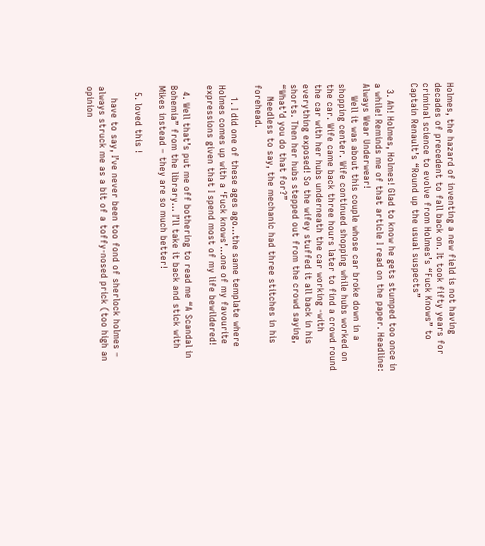Holmes, the hazard of inventing a new field is not having decades of precedent to fall back on. It took fifty years for criminal science to evolve from Holmes’s “Fuck Knows” to Captain Renault’s “Round up the usual suspects”

  3. Ah! Holmes, Holmes! Glad to know he gets stumped too once in a while! Reminds me of that article I read on the paper. Headline: Always Wear Underwear!
    Well it was about this couple whose car broke down in a shopping center. Wife continued shopping while hubs worked on the car. Wife came back three hours later to find a crowd round the car with her hubs underneath the car working -with everything exposed! So the wifey stuffed it all back in his shorts. Then her hubs stepped out from the crowd saying, “What’d you do that for?”
    Needless to say, the mechanic had three stitches in his forehead.

    1. I did one of these ages ago…the same template where Holmes comes up with a ‘Fuck knows’…one of my favourite expressions given that I spend most of my life bewildered!

  4. Well that’s put me off bothering to read me “A Scandal in Bohemia” from the library… I’ll take it back and stick with Mikes instead – they are so much better!

  5. loved this !

    have to say, I’ve never been too fond of sherlock holmes – always struck me as a bit of a toffy-nosed prick (too high an opinion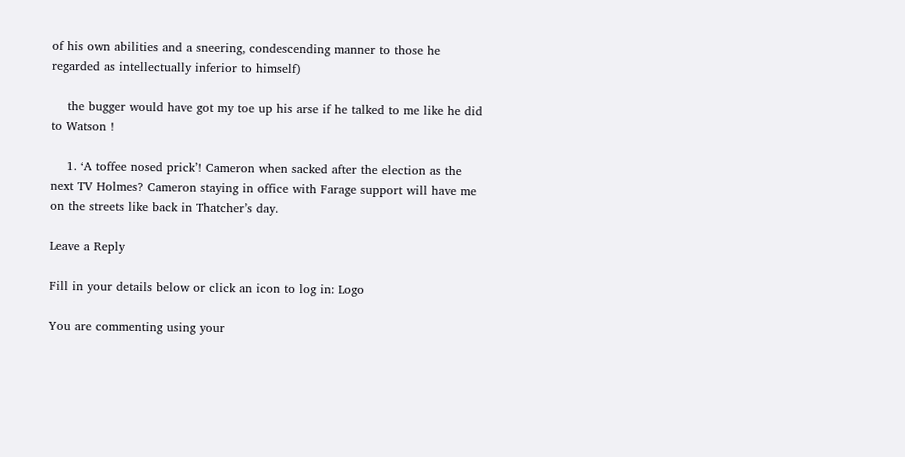of his own abilities and a sneering, condescending manner to those he regarded as intellectually inferior to himself)

    the bugger would have got my toe up his arse if he talked to me like he did to Watson !

    1. ‘A toffee nosed prick’! Cameron when sacked after the election as the next TV Holmes? Cameron staying in office with Farage support will have me on the streets like back in Thatcher’s day.

Leave a Reply

Fill in your details below or click an icon to log in: Logo

You are commenting using your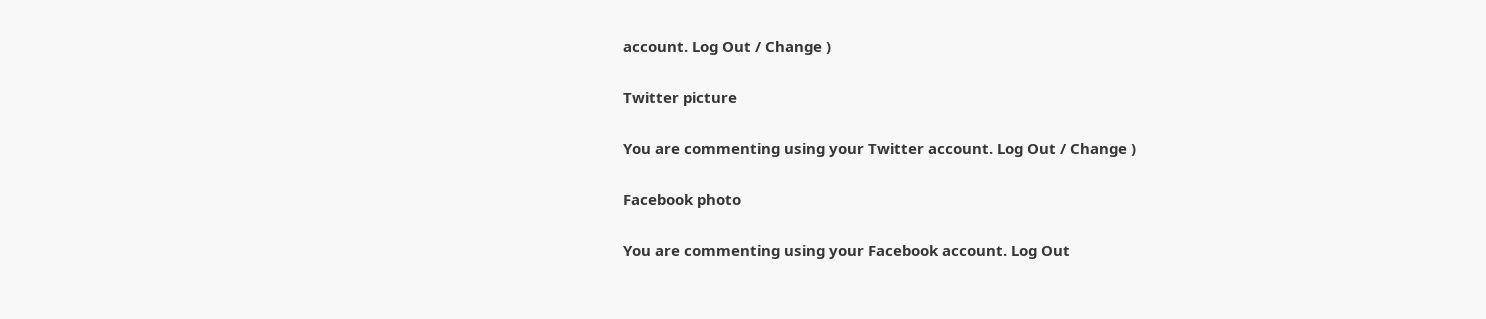account. Log Out / Change )

Twitter picture

You are commenting using your Twitter account. Log Out / Change )

Facebook photo

You are commenting using your Facebook account. Log Out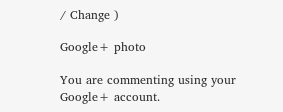/ Change )

Google+ photo

You are commenting using your Google+ account.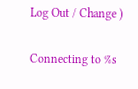Log Out / Change )

Connecting to %s